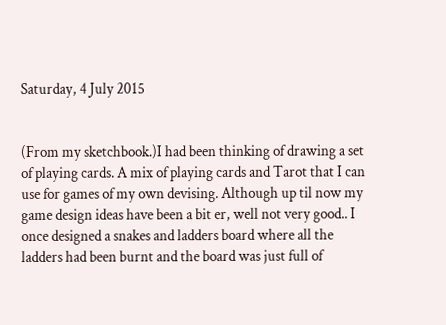Saturday, 4 July 2015


(From my sketchbook.)I had been thinking of drawing a set of playing cards. A mix of playing cards and Tarot that I can use for games of my own devising. Although up til now my game design ideas have been a bit er, well not very good.. I once designed a snakes and ladders board where all the ladders had been burnt and the board was just full of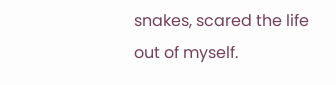snakes, scared the life out of myself.